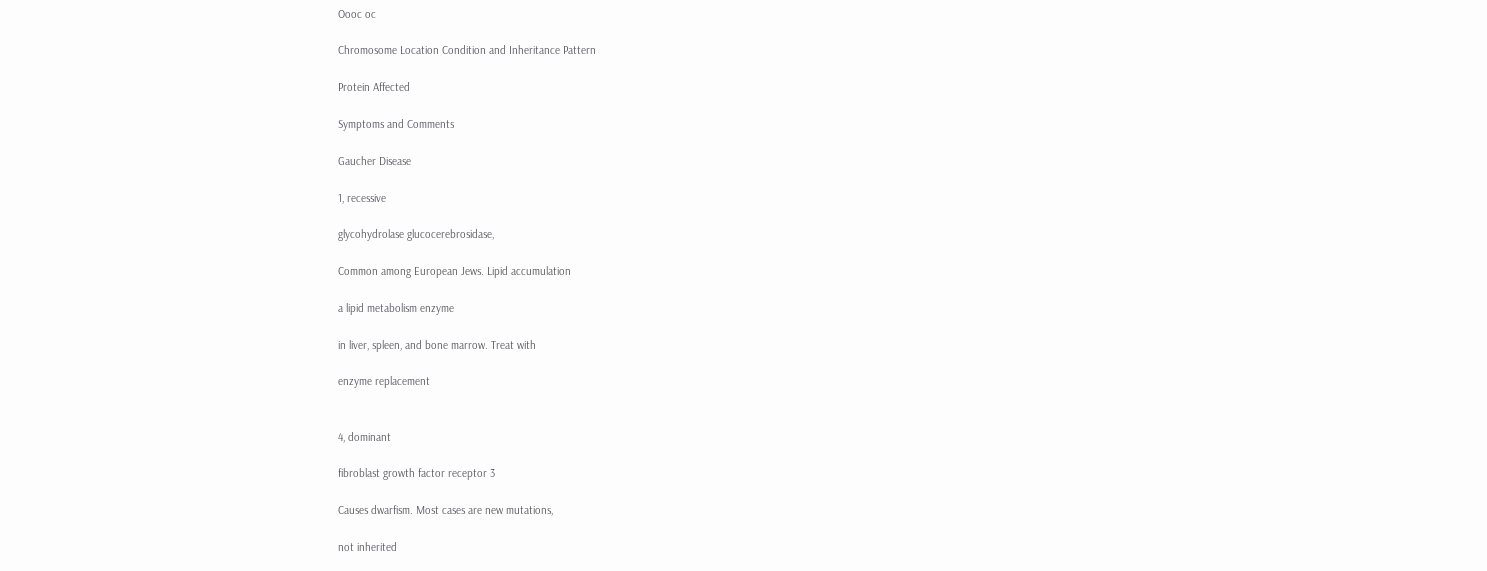Oooc oc

Chromosome Location Condition and Inheritance Pattern

Protein Affected

Symptoms and Comments

Gaucher Disease

1, recessive

glycohydrolase glucocerebrosidase,

Common among European Jews. Lipid accumulation

a lipid metabolism enzyme

in liver, spleen, and bone marrow. Treat with

enzyme replacement


4, dominant

fibroblast growth factor receptor 3

Causes dwarfism. Most cases are new mutations,

not inherited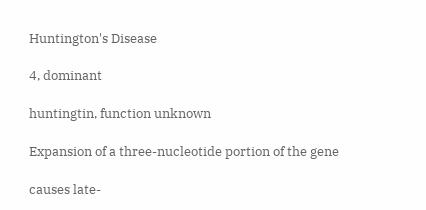Huntington's Disease

4, dominant

huntingtin, function unknown

Expansion of a three-nucleotide portion of the gene

causes late-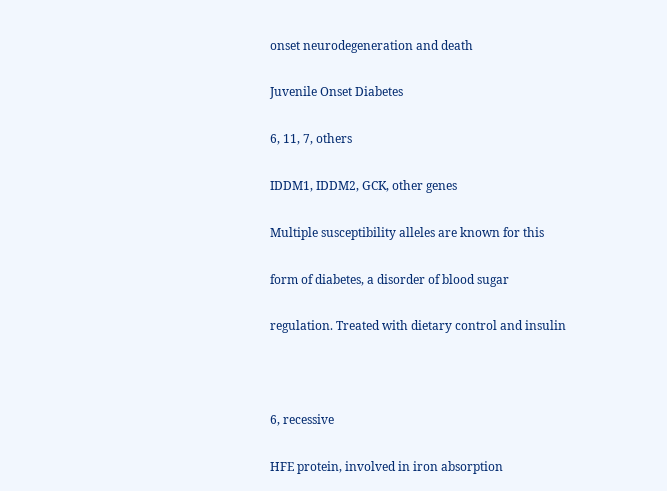onset neurodegeneration and death

Juvenile Onset Diabetes

6, 11, 7, others

IDDM1, IDDM2, GCK, other genes

Multiple susceptibility alleles are known for this

form of diabetes, a disorder of blood sugar

regulation. Treated with dietary control and insulin



6, recessive

HFE protein, involved in iron absorption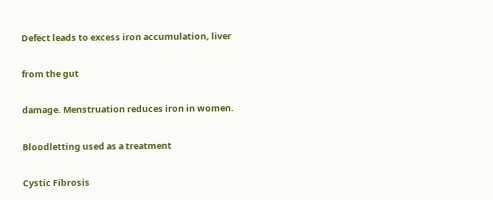Defect leads to excess iron accumulation, liver

from the gut

damage. Menstruation reduces iron in women.

Bloodletting used as a treatment

Cystic Fibrosis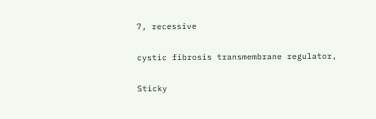7, recessive

cystic fibrosis transmembrane regulator,

Sticky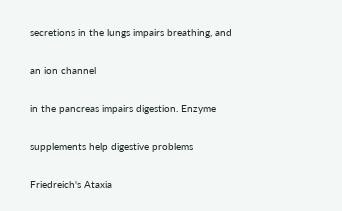secretions in the lungs impairs breathing, and

an ion channel

in the pancreas impairs digestion. Enzyme

supplements help digestive problems

Friedreich's Ataxia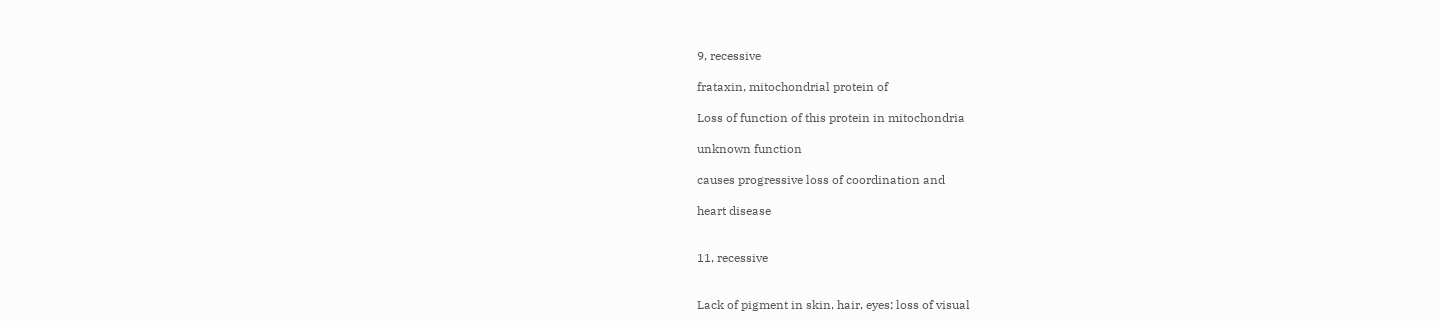9, recessive

frataxin, mitochondrial protein of

Loss of function of this protein in mitochondria

unknown function

causes progressive loss of coordination and

heart disease


11, recessive


Lack of pigment in skin, hair, eyes; loss of visual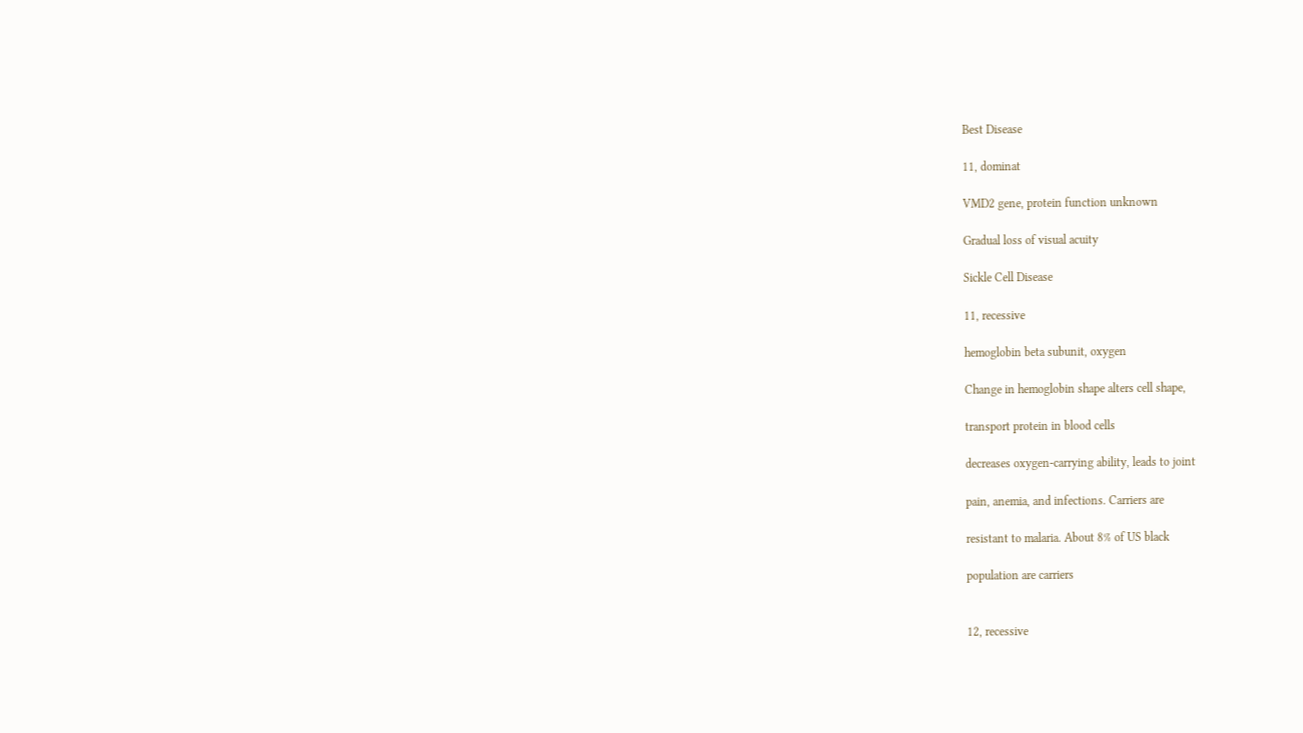Best Disease

11, dominat

VMD2 gene, protein function unknown

Gradual loss of visual acuity

Sickle Cell Disease

11, recessive

hemoglobin beta subunit, oxygen

Change in hemoglobin shape alters cell shape,

transport protein in blood cells

decreases oxygen-carrying ability, leads to joint

pain, anemia, and infections. Carriers are

resistant to malaria. About 8% of US black

population are carriers


12, recessive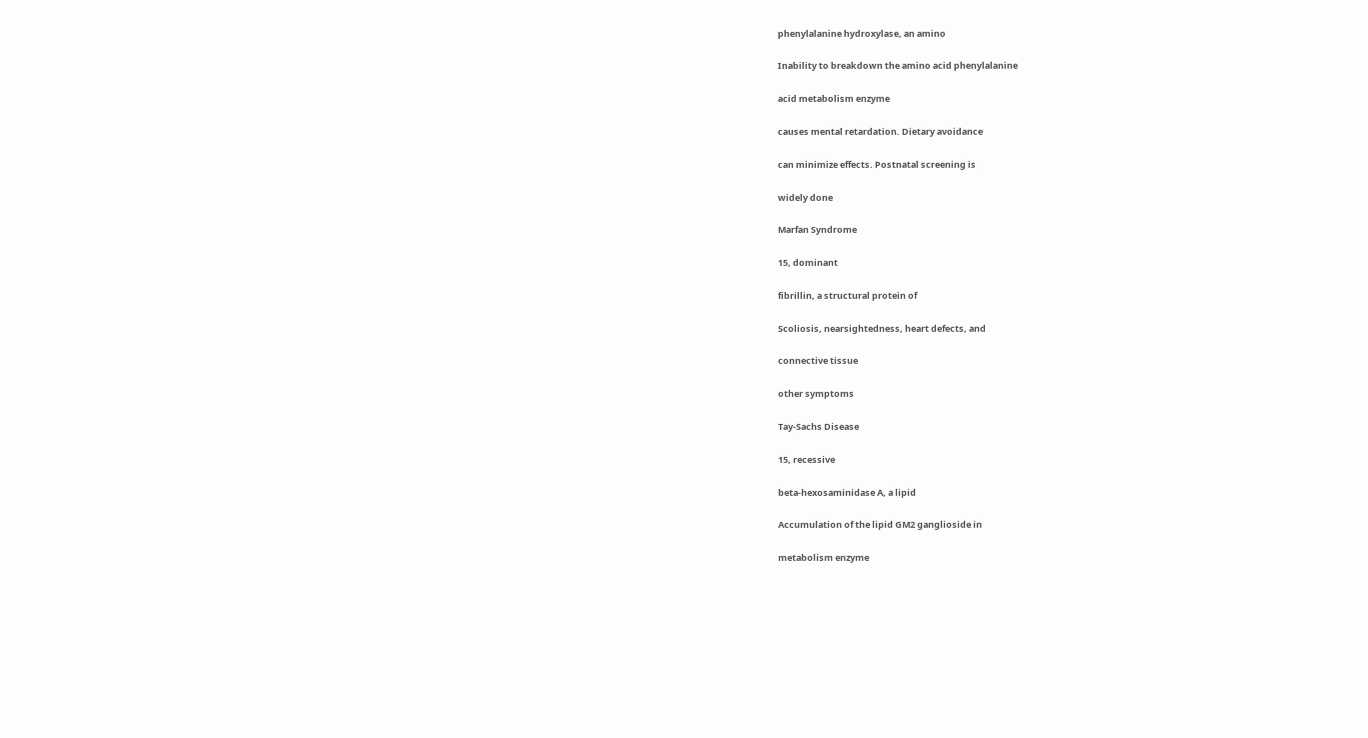phenylalanine hydroxylase, an amino

Inability to breakdown the amino acid phenylalanine

acid metabolism enzyme

causes mental retardation. Dietary avoidance

can minimize effects. Postnatal screening is

widely done

Marfan Syndrome

15, dominant

fibrillin, a structural protein of

Scoliosis, nearsightedness, heart defects, and

connective tissue

other symptoms

Tay-Sachs Disease

15, recessive

beta-hexosaminidase A, a lipid

Accumulation of the lipid GM2 ganglioside in

metabolism enzyme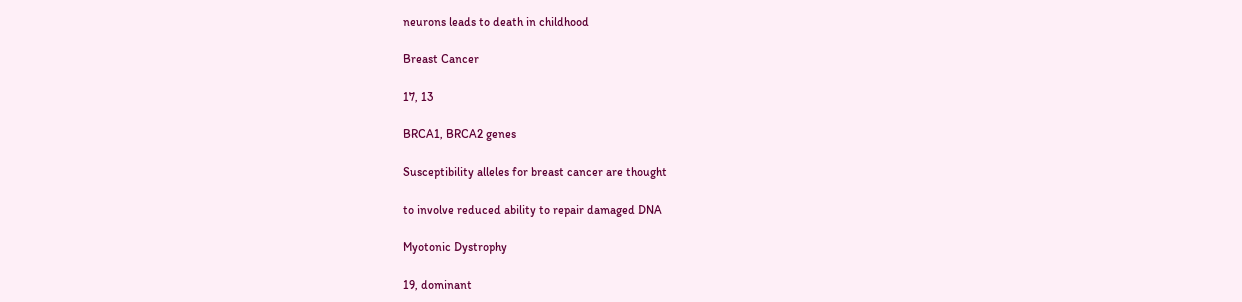neurons leads to death in childhood

Breast Cancer

17, 13

BRCA1, BRCA2 genes

Susceptibility alleles for breast cancer are thought

to involve reduced ability to repair damaged DNA

Myotonic Dystrophy

19, dominant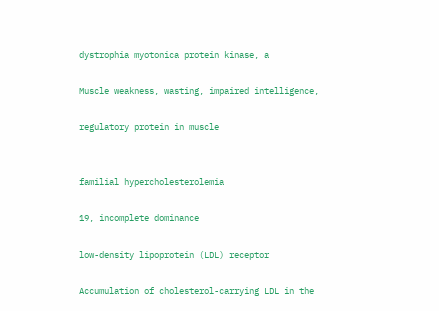dystrophia myotonica protein kinase, a

Muscle weakness, wasting, impaired intelligence,

regulatory protein in muscle


familial hypercholesterolemia

19, incomplete dominance

low-density lipoprotein (LDL) receptor

Accumulation of cholesterol-carrying LDL in the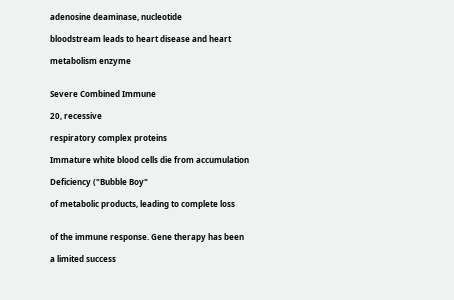adenosine deaminase, nucleotide

bloodstream leads to heart disease and heart

metabolism enzyme


Severe Combined Immune

20, recessive

respiratory complex proteins

Immature white blood cells die from accumulation

Deficiency ("Bubble Boy"

of metabolic products, leading to complete loss


of the immune response. Gene therapy has been

a limited success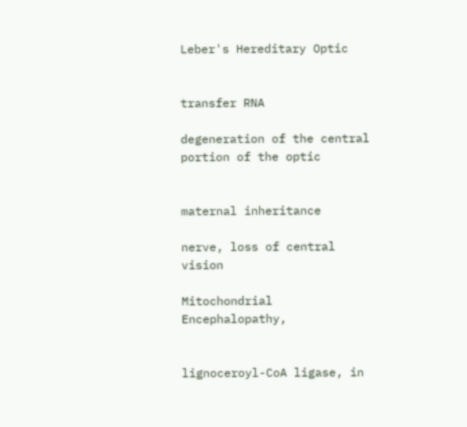Leber's Hereditary Optic


transfer RNA

degeneration of the central portion of the optic


maternal inheritance

nerve, loss of central vision

Mitochondrial Encephalopathy,


lignoceroyl-CoA ligase, in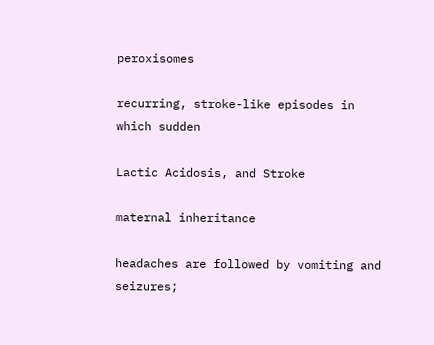peroxisomes

recurring, stroke-like episodes in which sudden

Lactic Acidosis, and Stroke

maternal inheritance

headaches are followed by vomiting and seizures;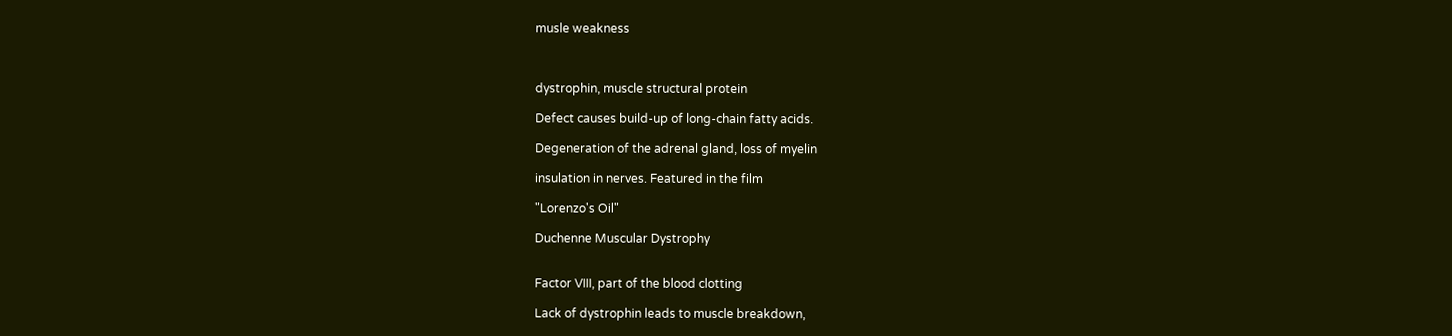musle weakness



dystrophin, muscle structural protein

Defect causes build-up of long-chain fatty acids.

Degeneration of the adrenal gland, loss of myelin

insulation in nerves. Featured in the film

"Lorenzo's Oil"

Duchenne Muscular Dystrophy


Factor VIII, part of the blood clotting

Lack of dystrophin leads to muscle breakdown,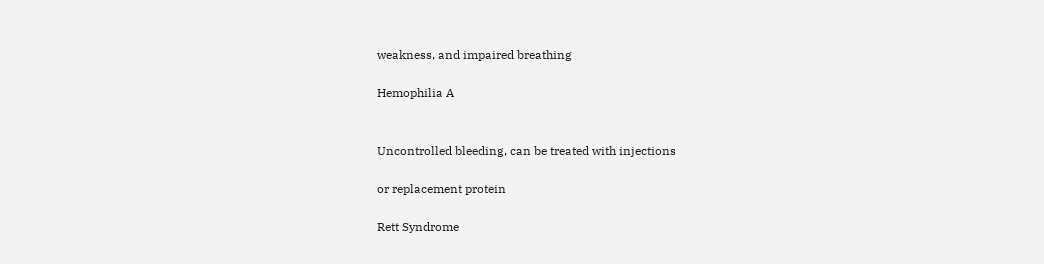weakness, and impaired breathing

Hemophilia A


Uncontrolled bleeding, can be treated with injections

or replacement protein

Rett Syndrome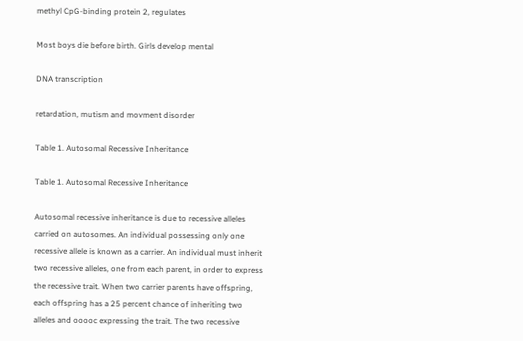methyl CpG-binding protein 2, regulates

Most boys die before birth. Girls develop mental

DNA transcription

retardation, mutism and movment disorder

Table 1. Autosomal Recessive Inheritance

Table 1. Autosomal Recessive Inheritance

Autosomal recessive inheritance is due to recessive alleles carried on autosomes. An individual possessing only one recessive allele is known as a carrier. An individual must inherit two recessive alleles, one from each parent, in order to express the recessive trait. When two carrier parents have offspring, each offspring has a 25 percent chance of inheriting two alleles and ooooc expressing the trait. The two recessive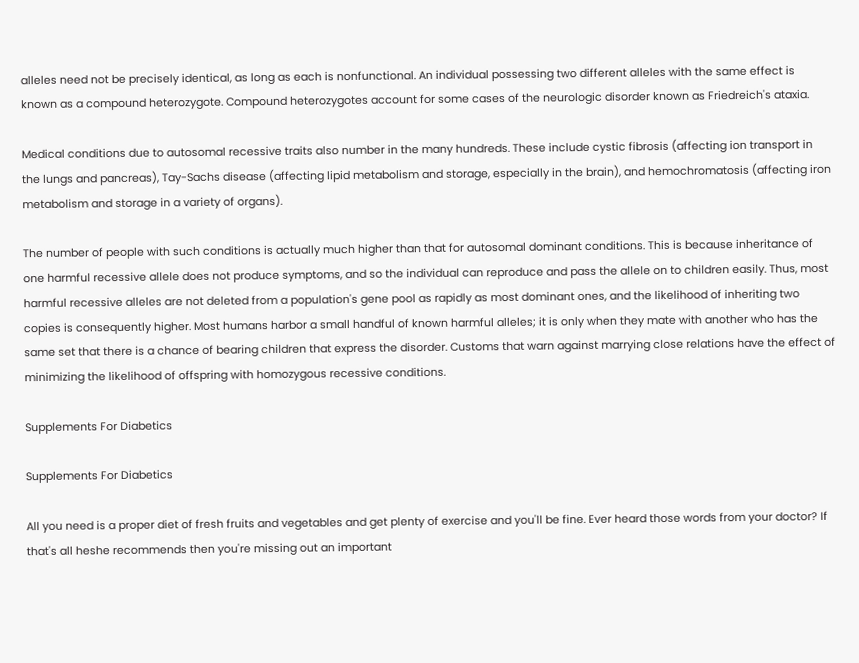alleles need not be precisely identical, as long as each is nonfunctional. An individual possessing two different alleles with the same effect is known as a compound heterozygote. Compound heterozygotes account for some cases of the neurologic disorder known as Friedreich's ataxia.

Medical conditions due to autosomal recessive traits also number in the many hundreds. These include cystic fibrosis (affecting ion transport in the lungs and pancreas), Tay-Sachs disease (affecting lipid metabolism and storage, especially in the brain), and hemochromatosis (affecting iron metabolism and storage in a variety of organs).

The number of people with such conditions is actually much higher than that for autosomal dominant conditions. This is because inheritance of one harmful recessive allele does not produce symptoms, and so the individual can reproduce and pass the allele on to children easily. Thus, most harmful recessive alleles are not deleted from a population's gene pool as rapidly as most dominant ones, and the likelihood of inheriting two copies is consequently higher. Most humans harbor a small handful of known harmful alleles; it is only when they mate with another who has the same set that there is a chance of bearing children that express the disorder. Customs that warn against marrying close relations have the effect of minimizing the likelihood of offspring with homozygous recessive conditions.

Supplements For Diabetics

Supplements For Diabetics

All you need is a proper diet of fresh fruits and vegetables and get plenty of exercise and you'll be fine. Ever heard those words from your doctor? If that's all heshe recommends then you're missing out an important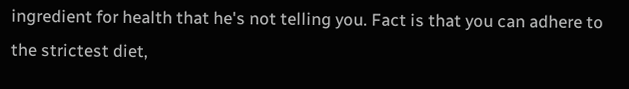ingredient for health that he's not telling you. Fact is that you can adhere to the strictest diet,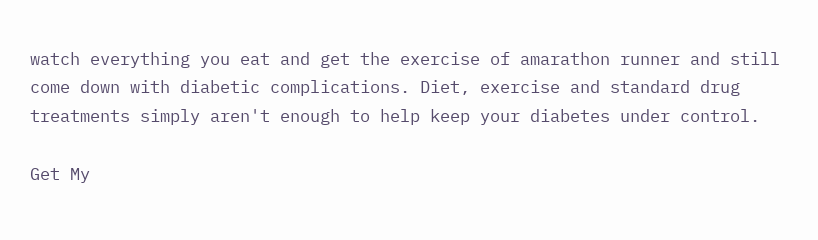watch everything you eat and get the exercise of amarathon runner and still come down with diabetic complications. Diet, exercise and standard drug treatments simply aren't enough to help keep your diabetes under control.

Get My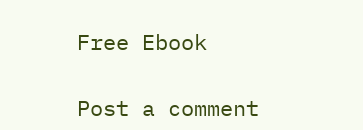Free Ebook

Post a comment